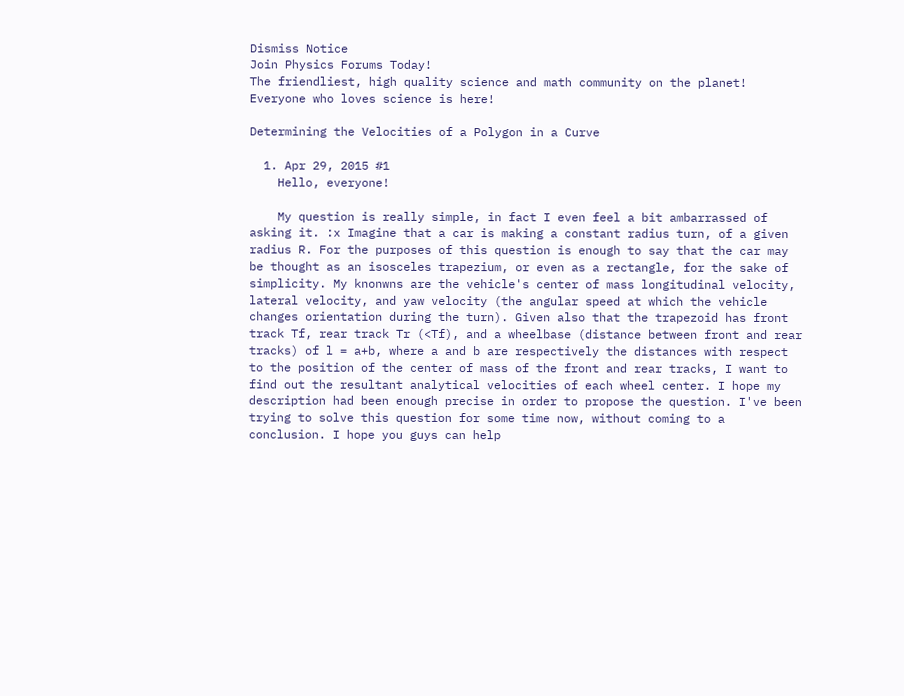Dismiss Notice
Join Physics Forums Today!
The friendliest, high quality science and math community on the planet! Everyone who loves science is here!

Determining the Velocities of a Polygon in a Curve

  1. Apr 29, 2015 #1
    Hello, everyone!

    My question is really simple, in fact I even feel a bit ambarrassed of asking it. :x Imagine that a car is making a constant radius turn, of a given radius R. For the purposes of this question is enough to say that the car may be thought as an isosceles trapezium, or even as a rectangle, for the sake of simplicity. My knonwns are the vehicle's center of mass longitudinal velocity, lateral velocity, and yaw velocity (the angular speed at which the vehicle changes orientation during the turn). Given also that the trapezoid has front track Tf, rear track Tr (<Tf), and a wheelbase (distance between front and rear tracks) of l = a+b, where a and b are respectively the distances with respect to the position of the center of mass of the front and rear tracks, I want to find out the resultant analytical velocities of each wheel center. I hope my description had been enough precise in order to propose the question. I've been trying to solve this question for some time now, without coming to a conclusion. I hope you guys can help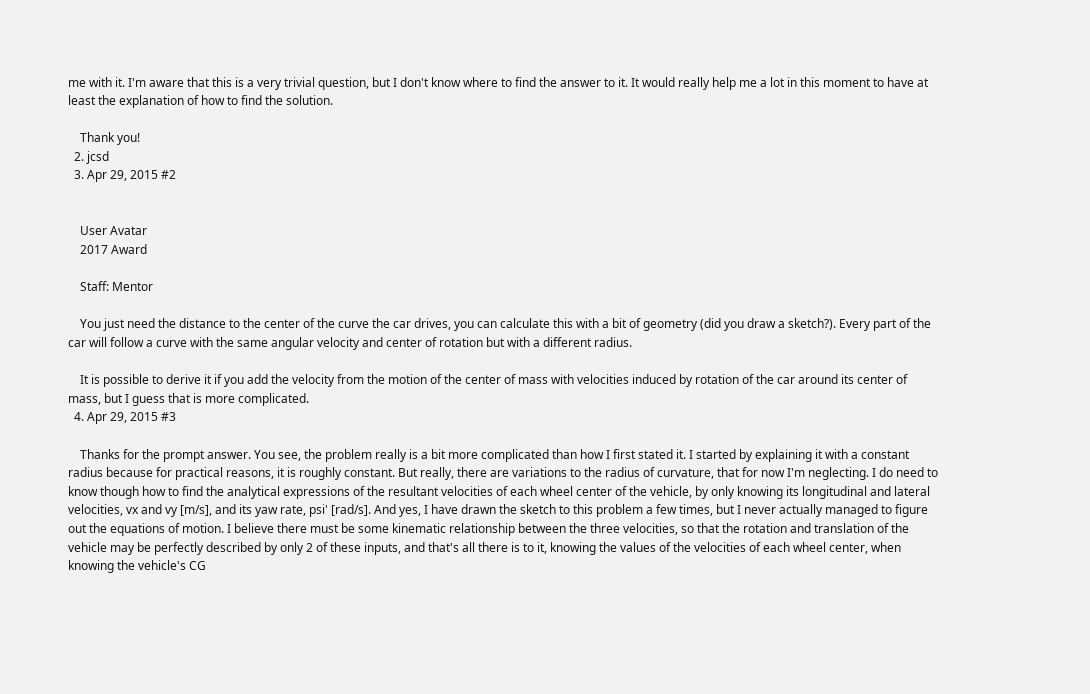me with it. I'm aware that this is a very trivial question, but I don't know where to find the answer to it. It would really help me a lot in this moment to have at least the explanation of how to find the solution.

    Thank you!
  2. jcsd
  3. Apr 29, 2015 #2


    User Avatar
    2017 Award

    Staff: Mentor

    You just need the distance to the center of the curve the car drives, you can calculate this with a bit of geometry (did you draw a sketch?). Every part of the car will follow a curve with the same angular velocity and center of rotation but with a different radius.

    It is possible to derive it if you add the velocity from the motion of the center of mass with velocities induced by rotation of the car around its center of mass, but I guess that is more complicated.
  4. Apr 29, 2015 #3

    Thanks for the prompt answer. You see, the problem really is a bit more complicated than how I first stated it. I started by explaining it with a constant radius because for practical reasons, it is roughly constant. But really, there are variations to the radius of curvature, that for now I'm neglecting. I do need to know though how to find the analytical expressions of the resultant velocities of each wheel center of the vehicle, by only knowing its longitudinal and lateral velocities, vx and vy [m/s], and its yaw rate, psi' [rad/s]. And yes, I have drawn the sketch to this problem a few times, but I never actually managed to figure out the equations of motion. I believe there must be some kinematic relationship between the three velocities, so that the rotation and translation of the vehicle may be perfectly described by only 2 of these inputs, and that's all there is to it, knowing the values of the velocities of each wheel center, when knowing the vehicle's CG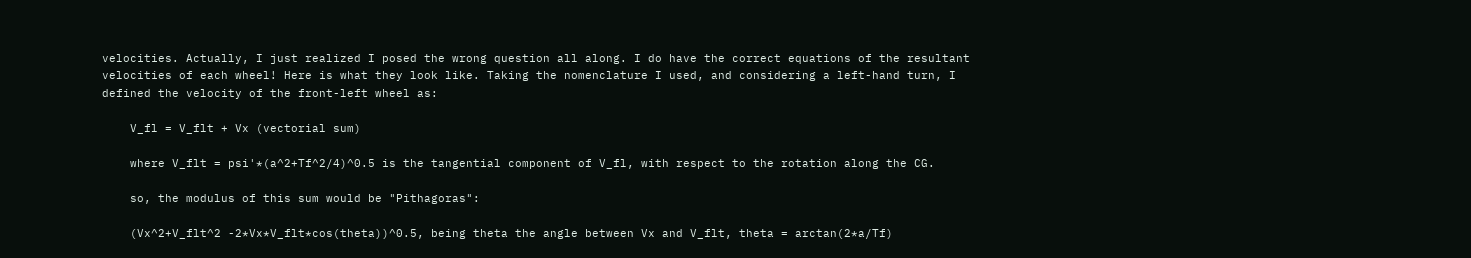velocities. Actually, I just realized I posed the wrong question all along. I do have the correct equations of the resultant velocities of each wheel! Here is what they look like. Taking the nomenclature I used, and considering a left-hand turn, I defined the velocity of the front-left wheel as:

    V_fl = V_flt + Vx (vectorial sum)

    where V_flt = psi'*(a^2+Tf^2/4)^0.5 is the tangential component of V_fl, with respect to the rotation along the CG.

    so, the modulus of this sum would be "Pithagoras":

    (Vx^2+V_flt^2 -2*Vx*V_flt*cos(theta))^0.5, being theta the angle between Vx and V_flt, theta = arctan(2*a/Tf)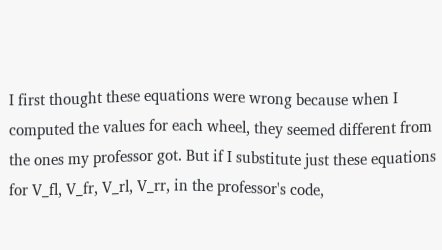I first thought these equations were wrong because when I computed the values for each wheel, they seemed different from the ones my professor got. But if I substitute just these equations for V_fl, V_fr, V_rl, V_rr, in the professor's code,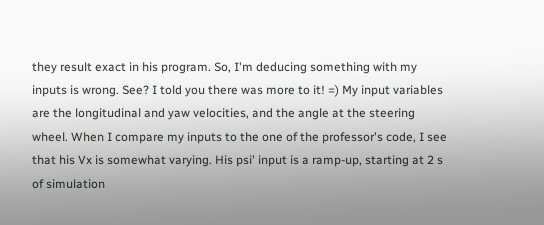they result exact in his program. So, I'm deducing something with my inputs is wrong. See? I told you there was more to it! =) My input variables are the longitudinal and yaw velocities, and the angle at the steering wheel. When I compare my inputs to the one of the professor's code, I see that his Vx is somewhat varying. His psi' input is a ramp-up, starting at 2 s of simulation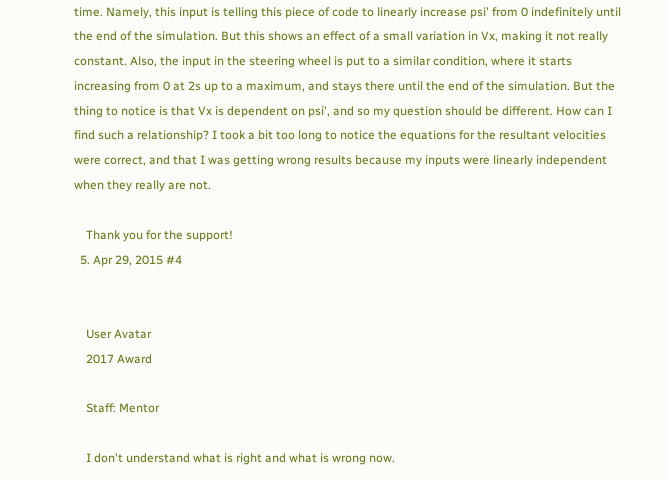time. Namely, this input is telling this piece of code to linearly increase psi' from 0 indefinitely until the end of the simulation. But this shows an effect of a small variation in Vx, making it not really constant. Also, the input in the steering wheel is put to a similar condition, where it starts increasing from 0 at 2s up to a maximum, and stays there until the end of the simulation. But the thing to notice is that Vx is dependent on psi', and so my question should be different. How can I find such a relationship? I took a bit too long to notice the equations for the resultant velocities were correct, and that I was getting wrong results because my inputs were linearly independent when they really are not.

    Thank you for the support!
  5. Apr 29, 2015 #4


    User Avatar
    2017 Award

    Staff: Mentor

    I don't understand what is right and what is wrong now.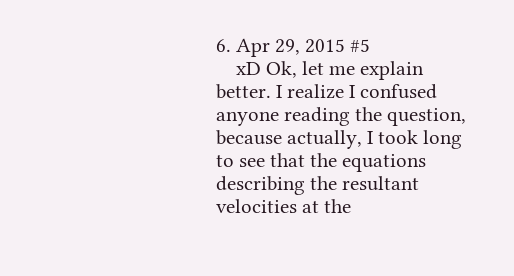6. Apr 29, 2015 #5
    xD Ok, let me explain better. I realize I confused anyone reading the question, because actually, I took long to see that the equations describing the resultant velocities at the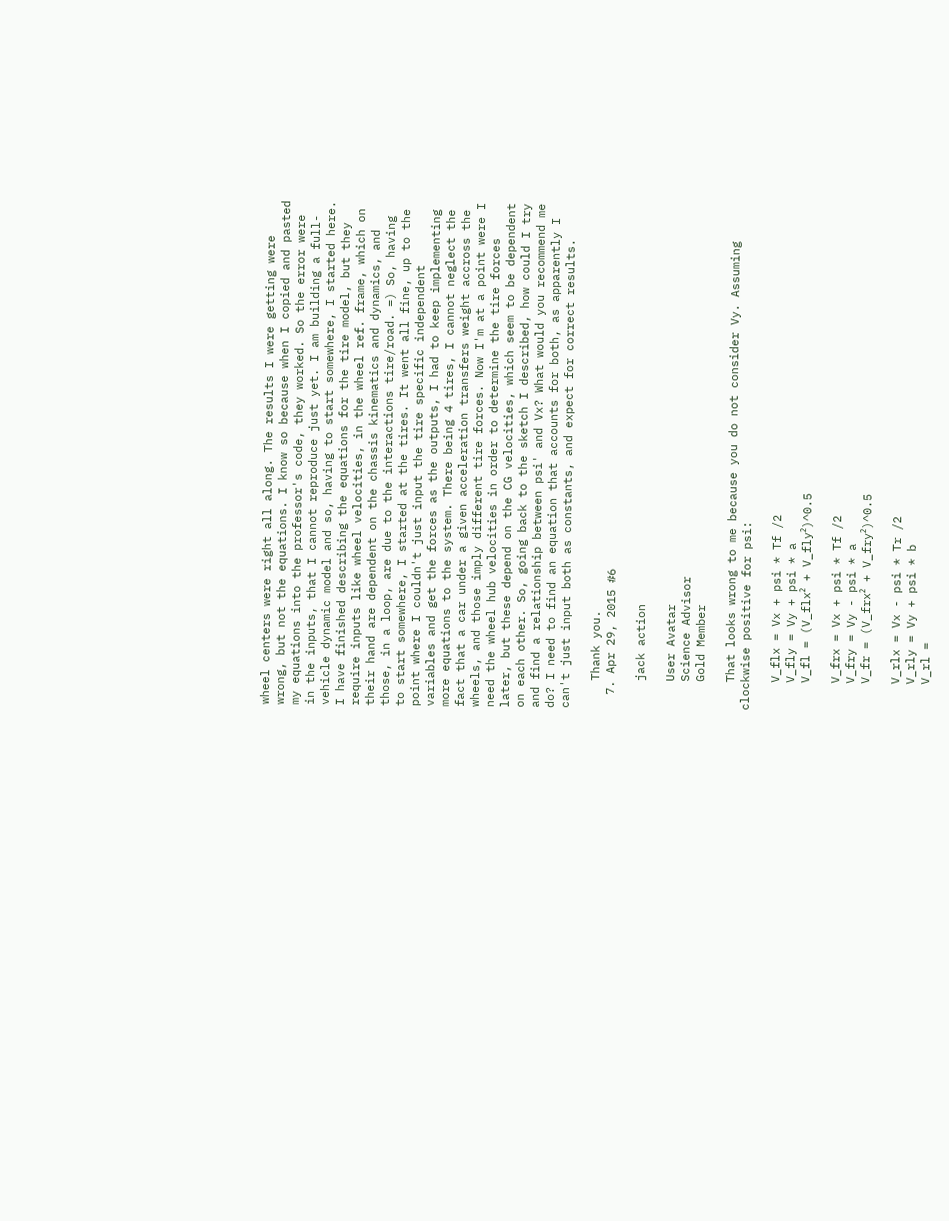wheel centers were right all along. The results I were getting were wrong, but not the equations. I know so because when I copied and pasted my equations into the professor's code, they worked. So the error were in the inputs, that I cannot reproduce just yet. I am building a full-vehicle dynamic model and so, having to start somewhere, I started here. I have finished describing the equations for the tire model, but they require inputs like wheel velocities, in the wheel ref. frame, which on their hand are dependent on the chassis kinematics and dynamics, and those, in a loop, are due to the interactions tire/road. =) So, having to start somewhere, I started at the tires. It went all fine, up to the point where I couldn't just input the tire specific independent variables and get the forces as the outputs, I had to keep implementing more equations to the system. There being 4 tires, I cannot neglect the fact that a car under a given acceleration transfers weight accross the wheels, and those imply different tire forces. Now I'm at a point were I need the wheel hub velocities in order to determine the tire forces later, but these depend on the CG velocities, which seem to be dependent on each other. So, going back to the sketch I described, how could I try and find a relationship between psi' and Vx? What would you recommend me do? I need to find an equation that accounts for both, as apparently I can't just input both as constants, and expect for correct results.

    Thank you.
  7. Apr 29, 2015 #6

    jack action

    User Avatar
    Science Advisor
    Gold Member

    That looks wrong to me because you do not consider Vy. Assuming clockwise positive for psi:

    V_flx = Vx + psi * Tf /2
    V_fly = Vy + psi * a
    V_fl = (V_flx² + V_fly²)^0.5

    V_frx = Vx + psi * Tf /2
    V_fry = Vy - psi * a
    V_fr = (V_frx² + V_fry²)^0.5

    V_rlx = Vx - psi * Tr /2
    V_rly = Vy + psi * b
    V_rl =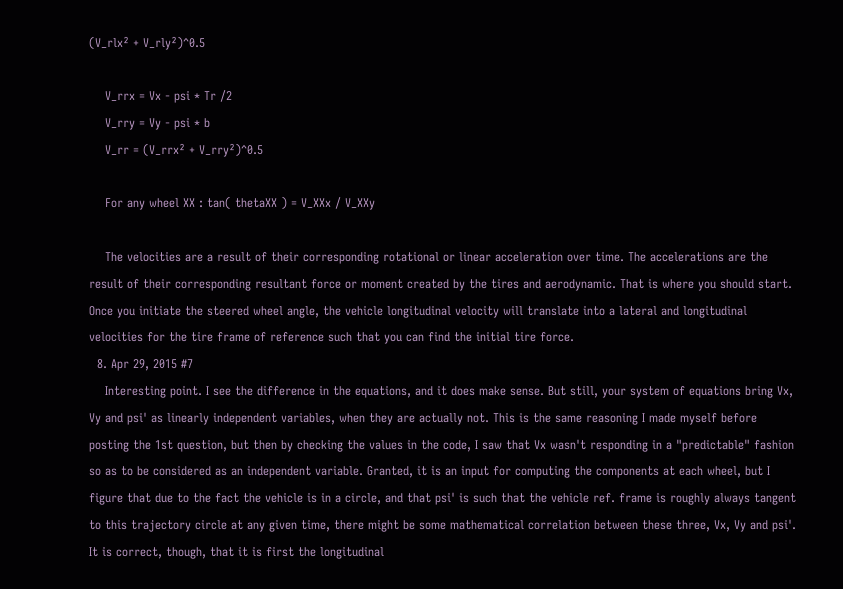(V_rlx² + V_rly²)^0.5

    V_rrx = Vx - psi * Tr /2
    V_rry = Vy - psi * b
    V_rr = (V_rrx² + V_rry²)^0.5

    For any wheel XX : tan( thetaXX ) = V_XXx / V_XXy

    The velocities are a result of their corresponding rotational or linear acceleration over time. The accelerations are the result of their corresponding resultant force or moment created by the tires and aerodynamic. That is where you should start. Once you initiate the steered wheel angle, the vehicle longitudinal velocity will translate into a lateral and longitudinal velocities for the tire frame of reference such that you can find the initial tire force.
  8. Apr 29, 2015 #7
    Interesting point. I see the difference in the equations, and it does make sense. But still, your system of equations bring Vx, Vy and psi' as linearly independent variables, when they are actually not. This is the same reasoning I made myself before posting the 1st question, but then by checking the values in the code, I saw that Vx wasn't responding in a "predictable" fashion so as to be considered as an independent variable. Granted, it is an input for computing the components at each wheel, but I figure that due to the fact the vehicle is in a circle, and that psi' is such that the vehicle ref. frame is roughly always tangent to this trajectory circle at any given time, there might be some mathematical correlation between these three, Vx, Vy and psi'. It is correct, though, that it is first the longitudinal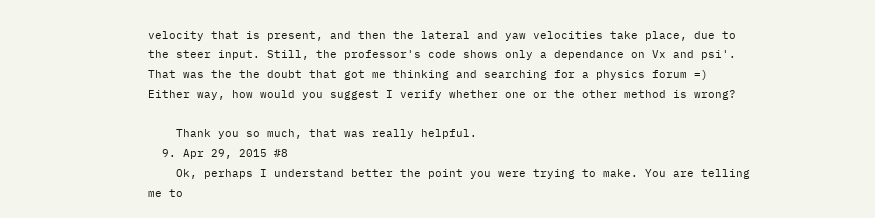velocity that is present, and then the lateral and yaw velocities take place, due to the steer input. Still, the professor's code shows only a dependance on Vx and psi'. That was the the doubt that got me thinking and searching for a physics forum =) Either way, how would you suggest I verify whether one or the other method is wrong?

    Thank you so much, that was really helpful.
  9. Apr 29, 2015 #8
    Ok, perhaps I understand better the point you were trying to make. You are telling me to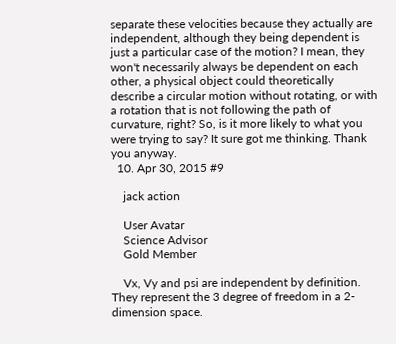separate these velocities because they actually are independent, although they being dependent is just a particular case of the motion? I mean, they won't necessarily always be dependent on each other, a physical object could theoretically describe a circular motion without rotating, or with a rotation that is not following the path of curvature, right? So, is it more likely to what you were trying to say? It sure got me thinking. Thank you anyway.
  10. Apr 30, 2015 #9

    jack action

    User Avatar
    Science Advisor
    Gold Member

    Vx, Vy and psi are independent by definition. They represent the 3 degree of freedom in a 2-dimension space.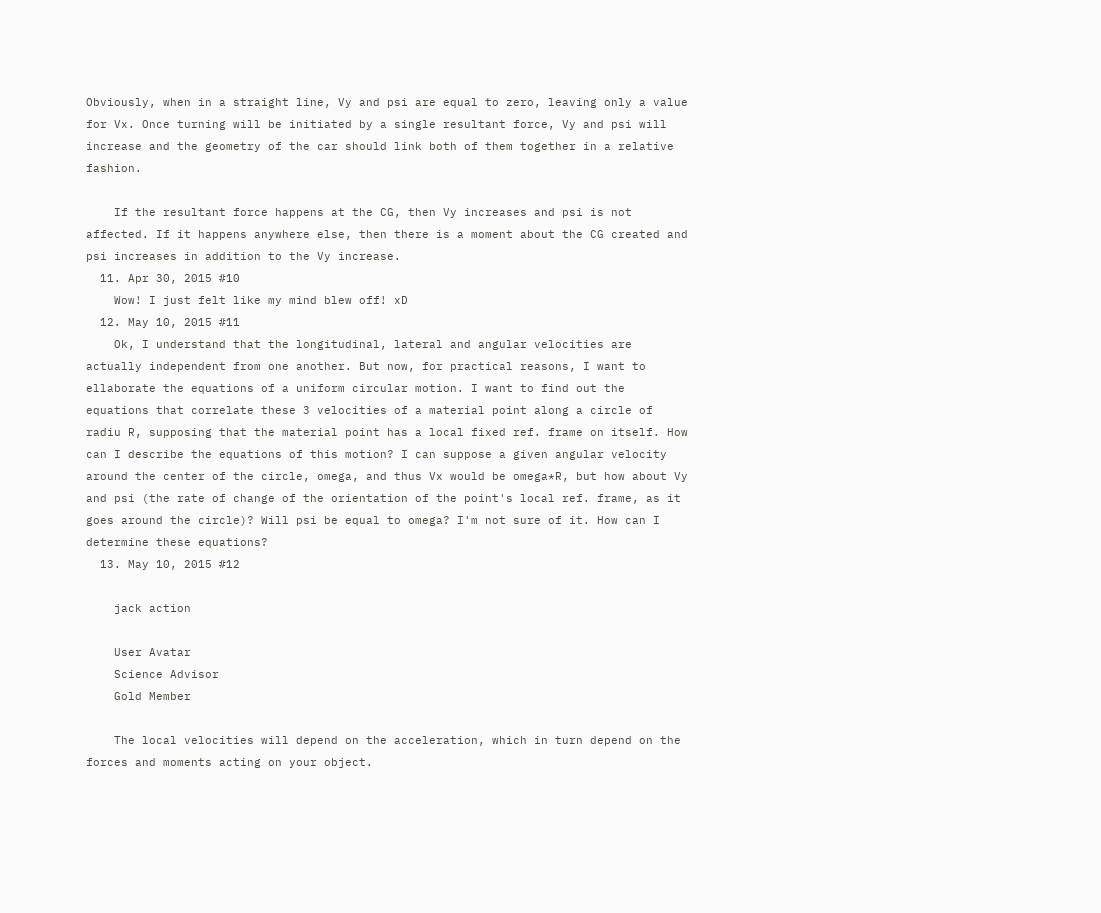Obviously, when in a straight line, Vy and psi are equal to zero, leaving only a value for Vx. Once turning will be initiated by a single resultant force, Vy and psi will increase and the geometry of the car should link both of them together in a relative fashion.

    If the resultant force happens at the CG, then Vy increases and psi is not affected. If it happens anywhere else, then there is a moment about the CG created and psi increases in addition to the Vy increase.
  11. Apr 30, 2015 #10
    Wow! I just felt like my mind blew off! xD
  12. May 10, 2015 #11
    Ok, I understand that the longitudinal, lateral and angular velocities are actually independent from one another. But now, for practical reasons, I want to ellaborate the equations of a uniform circular motion. I want to find out the equations that correlate these 3 velocities of a material point along a circle of radiu R, supposing that the material point has a local fixed ref. frame on itself. How can I describe the equations of this motion? I can suppose a given angular velocity around the center of the circle, omega, and thus Vx would be omega*R, but how about Vy and psi (the rate of change of the orientation of the point's local ref. frame, as it goes around the circle)? Will psi be equal to omega? I'm not sure of it. How can I determine these equations?
  13. May 10, 2015 #12

    jack action

    User Avatar
    Science Advisor
    Gold Member

    The local velocities will depend on the acceleration, which in turn depend on the forces and moments acting on your object.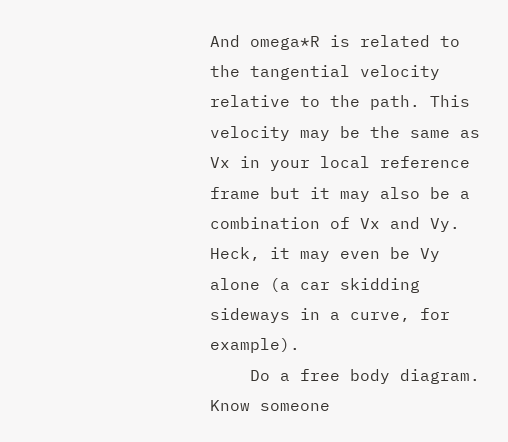And omega*R is related to the tangential velocity relative to the path. This velocity may be the same as Vx in your local reference frame but it may also be a combination of Vx and Vy. Heck, it may even be Vy alone (a car skidding sideways in a curve, for example).
    Do a free body diagram.
Know someone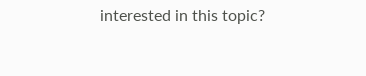interested in this topic?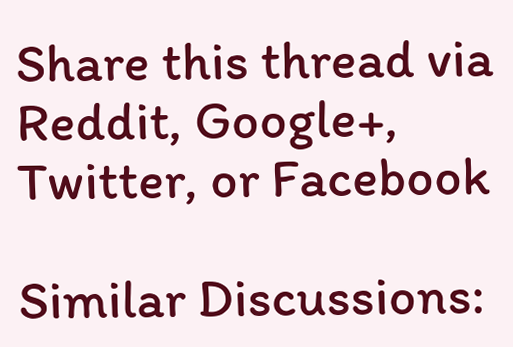Share this thread via Reddit, Google+, Twitter, or Facebook

Similar Discussions: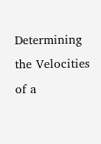Determining the Velocities of a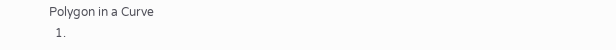Polygon in a Curve
  1.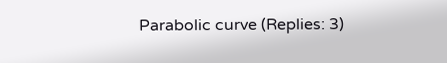Parabolic curve (Replies: 3)